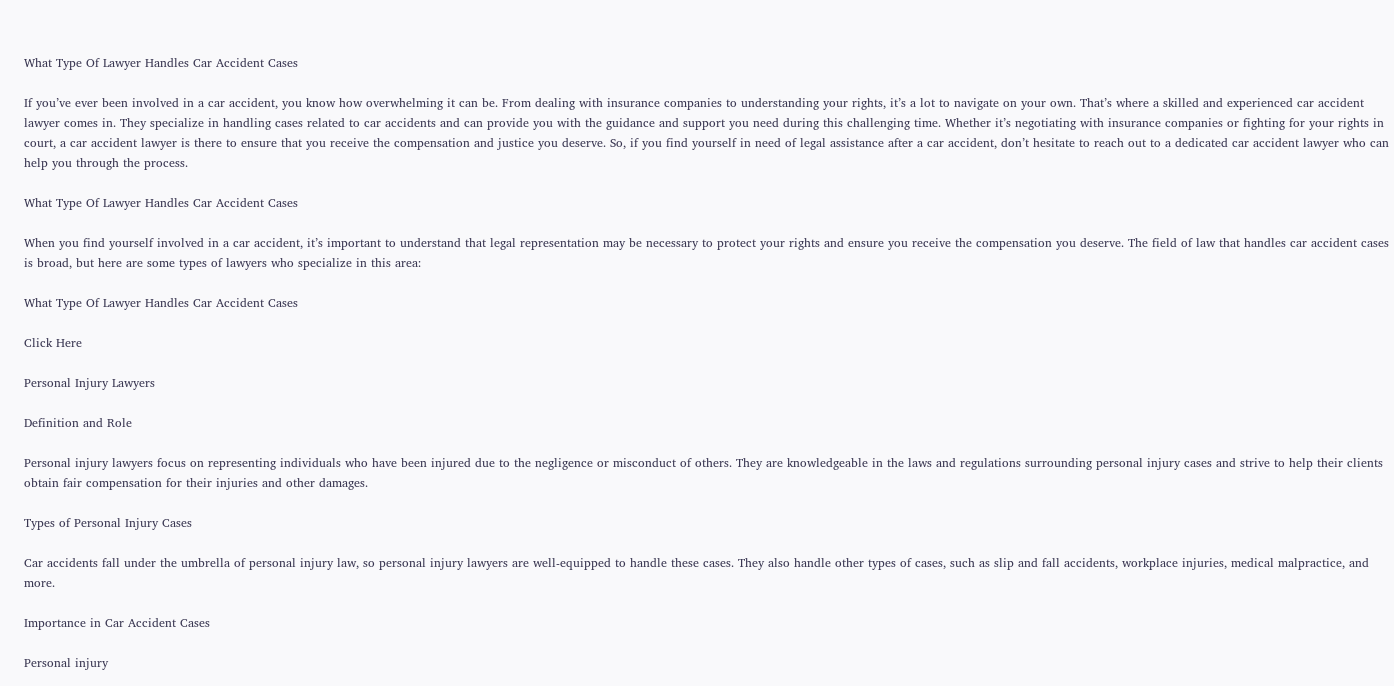What Type Of Lawyer Handles Car Accident Cases

If you’ve ever been involved in a car accident, you know how overwhelming it can be. From dealing with insurance companies to understanding your rights, it’s a lot to navigate on your own. That’s where a skilled and experienced car accident lawyer comes in. They specialize in handling cases related to car accidents and can provide you with the guidance and support you need during this challenging time. Whether it’s negotiating with insurance companies or fighting for your rights in court, a car accident lawyer is there to ensure that you receive the compensation and justice you deserve. So, if you find yourself in need of legal assistance after a car accident, don’t hesitate to reach out to a dedicated car accident lawyer who can help you through the process.

What Type Of Lawyer Handles Car Accident Cases

When you find yourself involved in a car accident, it’s important to understand that legal representation may be necessary to protect your rights and ensure you receive the compensation you deserve. The field of law that handles car accident cases is broad, but here are some types of lawyers who specialize in this area:

What Type Of Lawyer Handles Car Accident Cases

Click Here

Personal Injury Lawyers

Definition and Role

Personal injury lawyers focus on representing individuals who have been injured due to the negligence or misconduct of others. They are knowledgeable in the laws and regulations surrounding personal injury cases and strive to help their clients obtain fair compensation for their injuries and other damages.

Types of Personal Injury Cases

Car accidents fall under the umbrella of personal injury law, so personal injury lawyers are well-equipped to handle these cases. They also handle other types of cases, such as slip and fall accidents, workplace injuries, medical malpractice, and more.

Importance in Car Accident Cases

Personal injury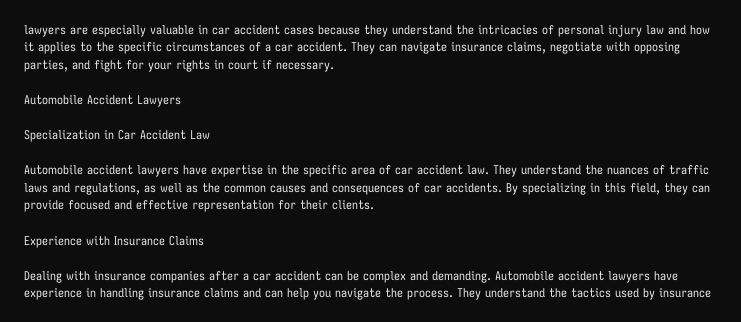lawyers are especially valuable in car accident cases because they understand the intricacies of personal injury law and how it applies to the specific circumstances of a car accident. They can navigate insurance claims, negotiate with opposing parties, and fight for your rights in court if necessary.

Automobile Accident Lawyers

Specialization in Car Accident Law

Automobile accident lawyers have expertise in the specific area of car accident law. They understand the nuances of traffic laws and regulations, as well as the common causes and consequences of car accidents. By specializing in this field, they can provide focused and effective representation for their clients.

Experience with Insurance Claims

Dealing with insurance companies after a car accident can be complex and demanding. Automobile accident lawyers have experience in handling insurance claims and can help you navigate the process. They understand the tactics used by insurance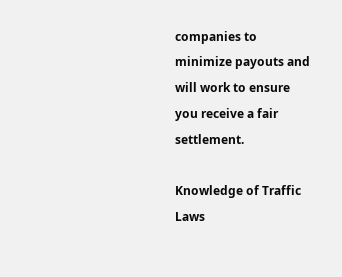companies to minimize payouts and will work to ensure you receive a fair settlement.

Knowledge of Traffic Laws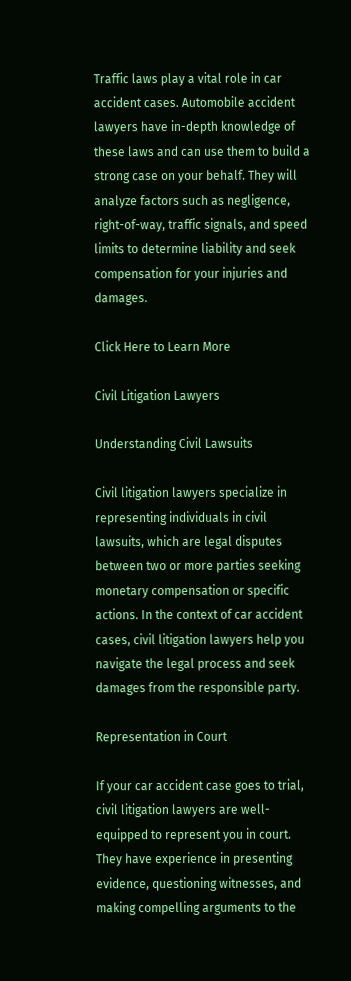Traffic laws play a vital role in car accident cases. Automobile accident lawyers have in-depth knowledge of these laws and can use them to build a strong case on your behalf. They will analyze factors such as negligence, right-of-way, traffic signals, and speed limits to determine liability and seek compensation for your injuries and damages.

Click Here to Learn More

Civil Litigation Lawyers

Understanding Civil Lawsuits

Civil litigation lawyers specialize in representing individuals in civil lawsuits, which are legal disputes between two or more parties seeking monetary compensation or specific actions. In the context of car accident cases, civil litigation lawyers help you navigate the legal process and seek damages from the responsible party.

Representation in Court

If your car accident case goes to trial, civil litigation lawyers are well-equipped to represent you in court. They have experience in presenting evidence, questioning witnesses, and making compelling arguments to the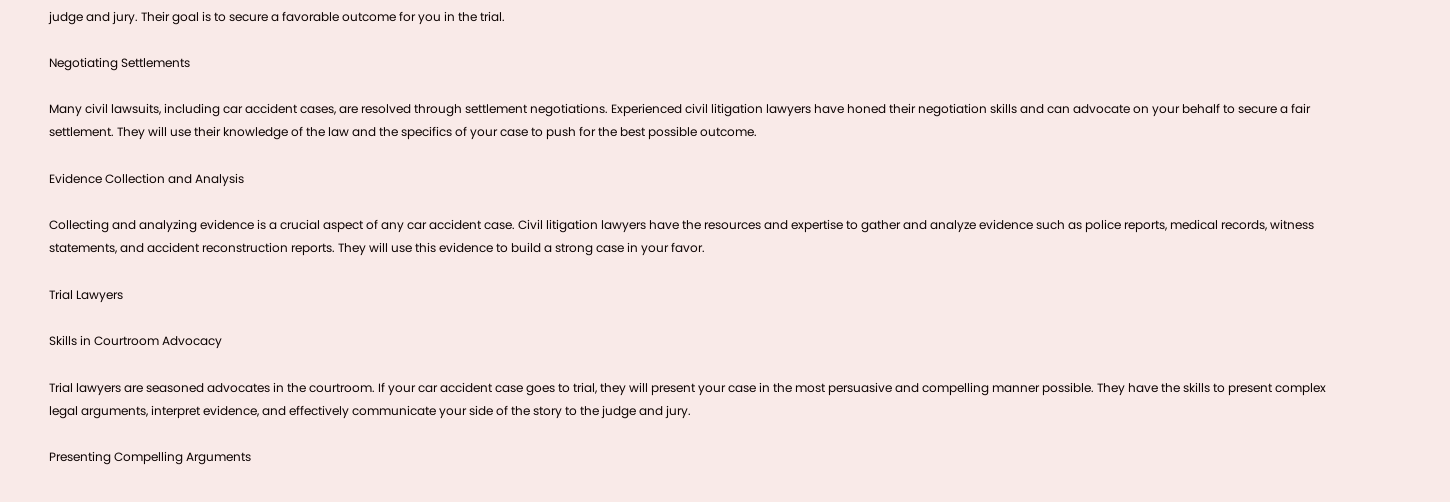judge and jury. Their goal is to secure a favorable outcome for you in the trial.

Negotiating Settlements

Many civil lawsuits, including car accident cases, are resolved through settlement negotiations. Experienced civil litigation lawyers have honed their negotiation skills and can advocate on your behalf to secure a fair settlement. They will use their knowledge of the law and the specifics of your case to push for the best possible outcome.

Evidence Collection and Analysis

Collecting and analyzing evidence is a crucial aspect of any car accident case. Civil litigation lawyers have the resources and expertise to gather and analyze evidence such as police reports, medical records, witness statements, and accident reconstruction reports. They will use this evidence to build a strong case in your favor.

Trial Lawyers

Skills in Courtroom Advocacy

Trial lawyers are seasoned advocates in the courtroom. If your car accident case goes to trial, they will present your case in the most persuasive and compelling manner possible. They have the skills to present complex legal arguments, interpret evidence, and effectively communicate your side of the story to the judge and jury.

Presenting Compelling Arguments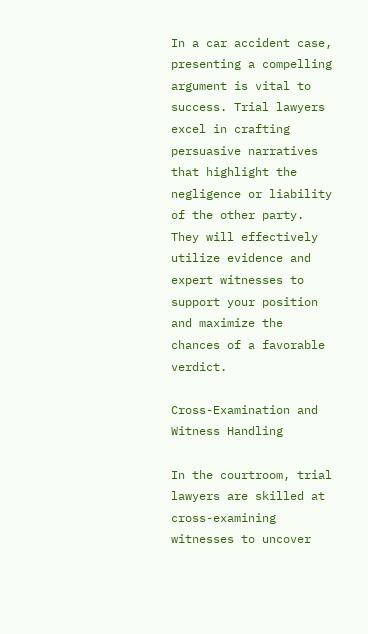In a car accident case, presenting a compelling argument is vital to success. Trial lawyers excel in crafting persuasive narratives that highlight the negligence or liability of the other party. They will effectively utilize evidence and expert witnesses to support your position and maximize the chances of a favorable verdict.

Cross-Examination and Witness Handling

In the courtroom, trial lawyers are skilled at cross-examining witnesses to uncover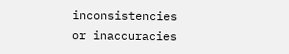inconsistencies or inaccuracies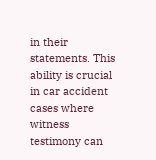in their statements. This ability is crucial in car accident cases where witness testimony can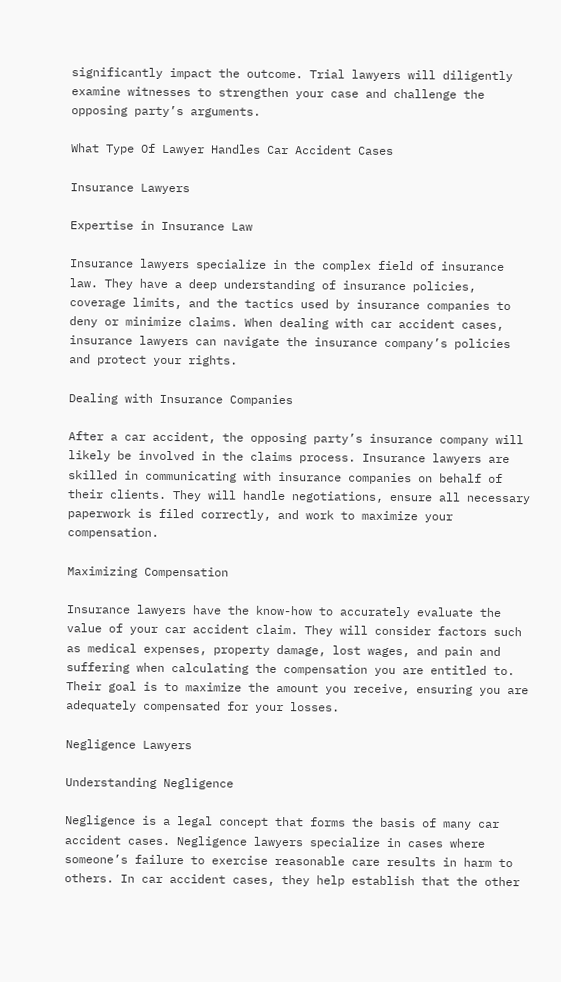significantly impact the outcome. Trial lawyers will diligently examine witnesses to strengthen your case and challenge the opposing party’s arguments.

What Type Of Lawyer Handles Car Accident Cases

Insurance Lawyers

Expertise in Insurance Law

Insurance lawyers specialize in the complex field of insurance law. They have a deep understanding of insurance policies, coverage limits, and the tactics used by insurance companies to deny or minimize claims. When dealing with car accident cases, insurance lawyers can navigate the insurance company’s policies and protect your rights.

Dealing with Insurance Companies

After a car accident, the opposing party’s insurance company will likely be involved in the claims process. Insurance lawyers are skilled in communicating with insurance companies on behalf of their clients. They will handle negotiations, ensure all necessary paperwork is filed correctly, and work to maximize your compensation.

Maximizing Compensation

Insurance lawyers have the know-how to accurately evaluate the value of your car accident claim. They will consider factors such as medical expenses, property damage, lost wages, and pain and suffering when calculating the compensation you are entitled to. Their goal is to maximize the amount you receive, ensuring you are adequately compensated for your losses.

Negligence Lawyers

Understanding Negligence

Negligence is a legal concept that forms the basis of many car accident cases. Negligence lawyers specialize in cases where someone’s failure to exercise reasonable care results in harm to others. In car accident cases, they help establish that the other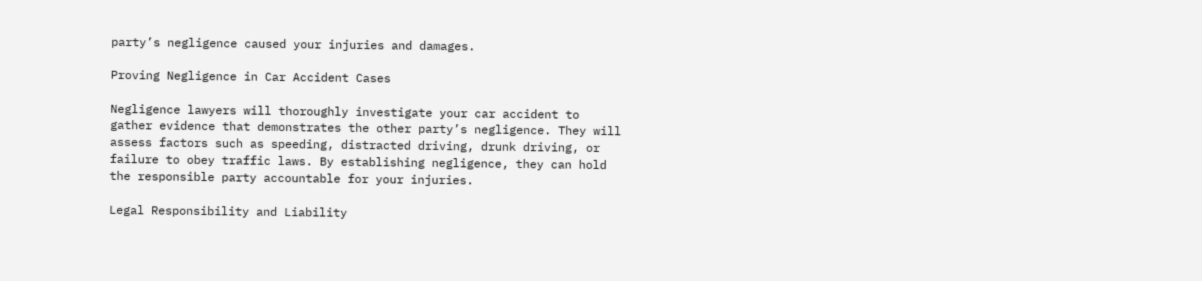party’s negligence caused your injuries and damages.

Proving Negligence in Car Accident Cases

Negligence lawyers will thoroughly investigate your car accident to gather evidence that demonstrates the other party’s negligence. They will assess factors such as speeding, distracted driving, drunk driving, or failure to obey traffic laws. By establishing negligence, they can hold the responsible party accountable for your injuries.

Legal Responsibility and Liability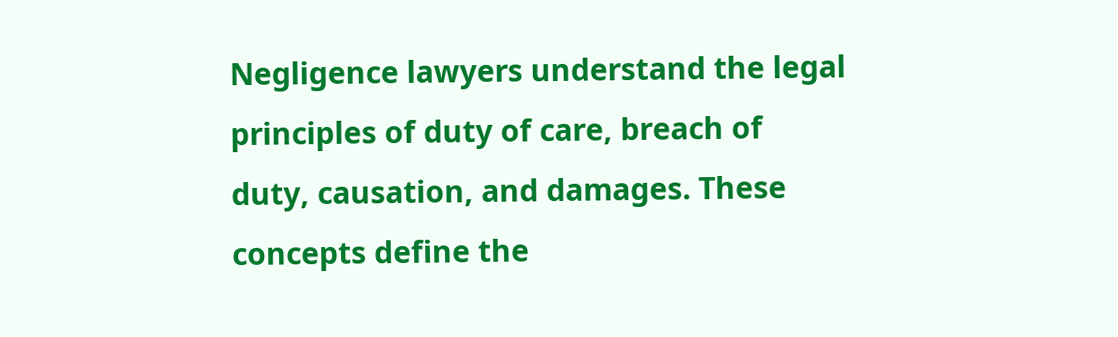Negligence lawyers understand the legal principles of duty of care, breach of duty, causation, and damages. These concepts define the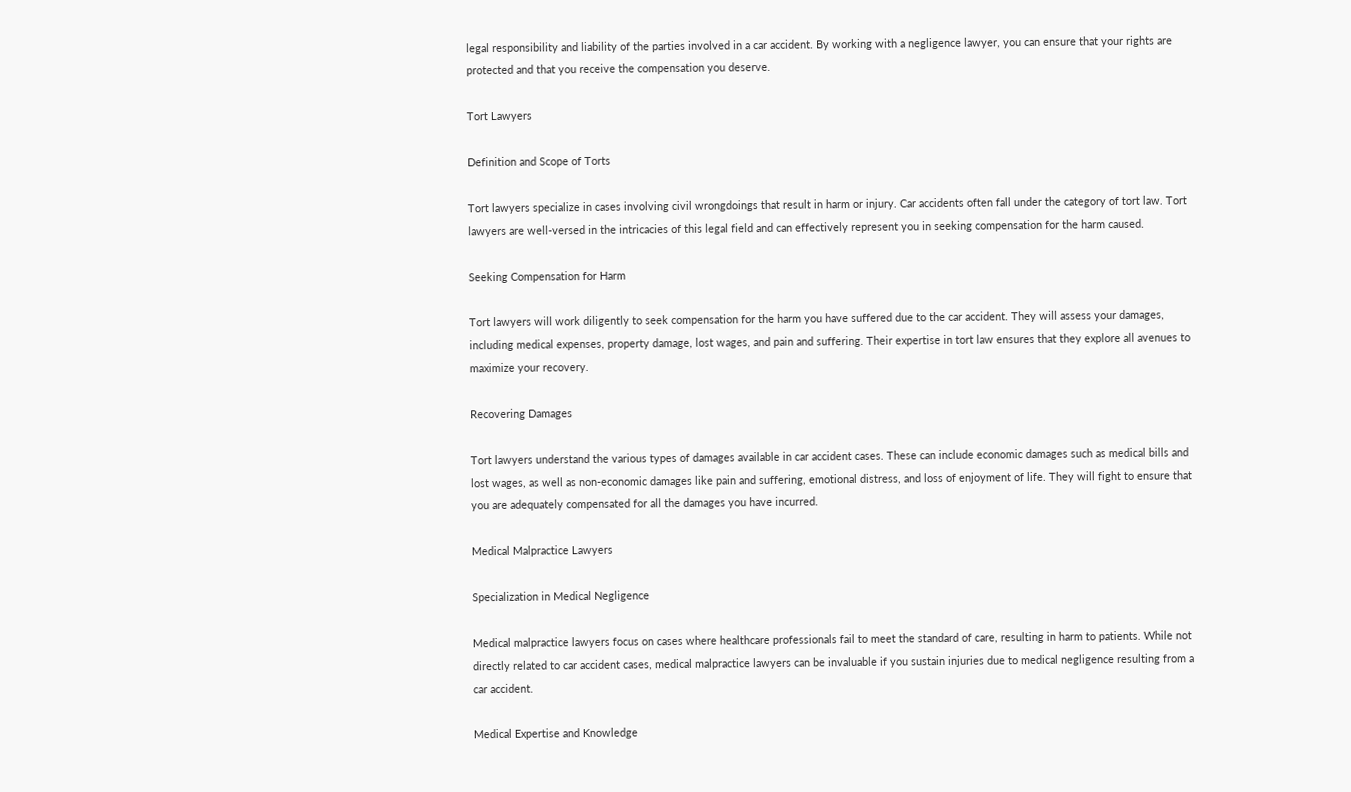legal responsibility and liability of the parties involved in a car accident. By working with a negligence lawyer, you can ensure that your rights are protected and that you receive the compensation you deserve.

Tort Lawyers

Definition and Scope of Torts

Tort lawyers specialize in cases involving civil wrongdoings that result in harm or injury. Car accidents often fall under the category of tort law. Tort lawyers are well-versed in the intricacies of this legal field and can effectively represent you in seeking compensation for the harm caused.

Seeking Compensation for Harm

Tort lawyers will work diligently to seek compensation for the harm you have suffered due to the car accident. They will assess your damages, including medical expenses, property damage, lost wages, and pain and suffering. Their expertise in tort law ensures that they explore all avenues to maximize your recovery.

Recovering Damages

Tort lawyers understand the various types of damages available in car accident cases. These can include economic damages such as medical bills and lost wages, as well as non-economic damages like pain and suffering, emotional distress, and loss of enjoyment of life. They will fight to ensure that you are adequately compensated for all the damages you have incurred.

Medical Malpractice Lawyers

Specialization in Medical Negligence

Medical malpractice lawyers focus on cases where healthcare professionals fail to meet the standard of care, resulting in harm to patients. While not directly related to car accident cases, medical malpractice lawyers can be invaluable if you sustain injuries due to medical negligence resulting from a car accident.

Medical Expertise and Knowledge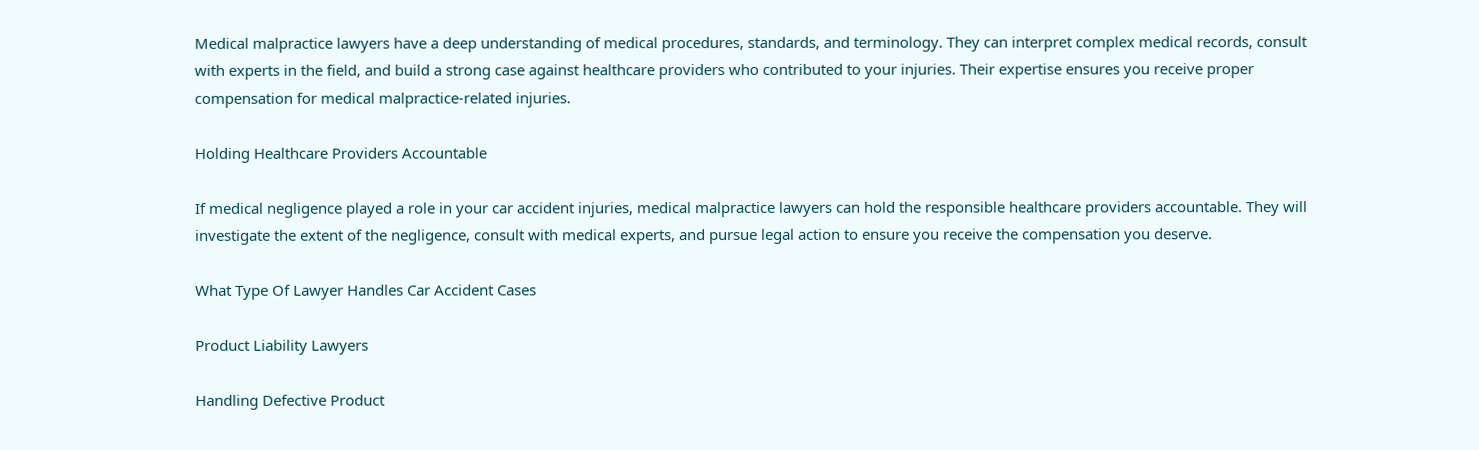Medical malpractice lawyers have a deep understanding of medical procedures, standards, and terminology. They can interpret complex medical records, consult with experts in the field, and build a strong case against healthcare providers who contributed to your injuries. Their expertise ensures you receive proper compensation for medical malpractice-related injuries.

Holding Healthcare Providers Accountable

If medical negligence played a role in your car accident injuries, medical malpractice lawyers can hold the responsible healthcare providers accountable. They will investigate the extent of the negligence, consult with medical experts, and pursue legal action to ensure you receive the compensation you deserve.

What Type Of Lawyer Handles Car Accident Cases

Product Liability Lawyers

Handling Defective Product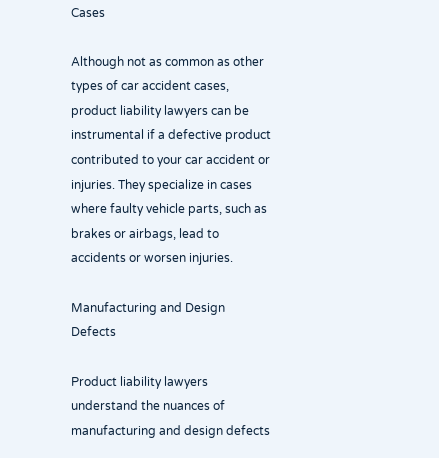Cases

Although not as common as other types of car accident cases, product liability lawyers can be instrumental if a defective product contributed to your car accident or injuries. They specialize in cases where faulty vehicle parts, such as brakes or airbags, lead to accidents or worsen injuries.

Manufacturing and Design Defects

Product liability lawyers understand the nuances of manufacturing and design defects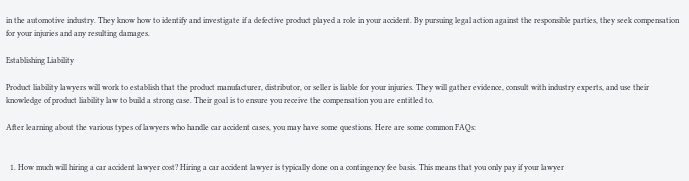in the automotive industry. They know how to identify and investigate if a defective product played a role in your accident. By pursuing legal action against the responsible parties, they seek compensation for your injuries and any resulting damages.

Establishing Liability

Product liability lawyers will work to establish that the product manufacturer, distributor, or seller is liable for your injuries. They will gather evidence, consult with industry experts, and use their knowledge of product liability law to build a strong case. Their goal is to ensure you receive the compensation you are entitled to.

After learning about the various types of lawyers who handle car accident cases, you may have some questions. Here are some common FAQs:


  1. How much will hiring a car accident lawyer cost? Hiring a car accident lawyer is typically done on a contingency fee basis. This means that you only pay if your lawyer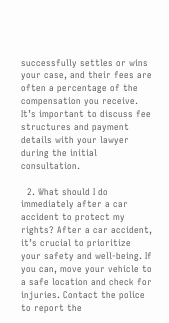successfully settles or wins your case, and their fees are often a percentage of the compensation you receive. It’s important to discuss fee structures and payment details with your lawyer during the initial consultation.

  2. What should I do immediately after a car accident to protect my rights? After a car accident, it’s crucial to prioritize your safety and well-being. If you can, move your vehicle to a safe location and check for injuries. Contact the police to report the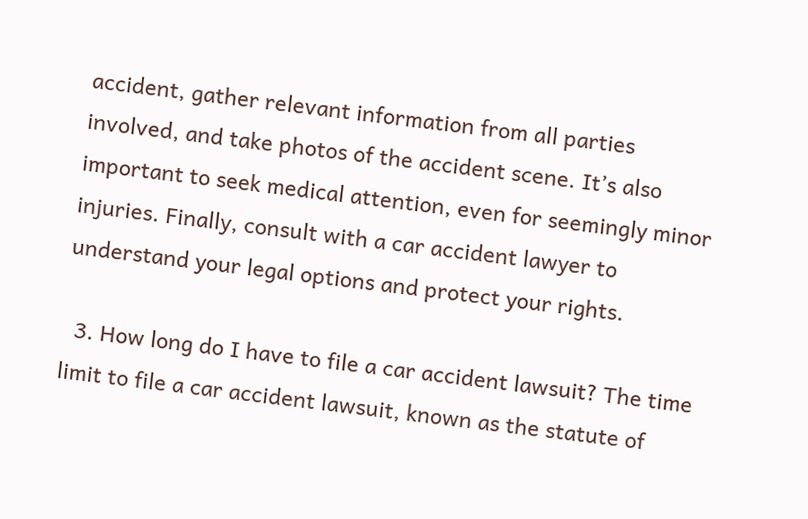accident, gather relevant information from all parties involved, and take photos of the accident scene. It’s also important to seek medical attention, even for seemingly minor injuries. Finally, consult with a car accident lawyer to understand your legal options and protect your rights.

  3. How long do I have to file a car accident lawsuit? The time limit to file a car accident lawsuit, known as the statute of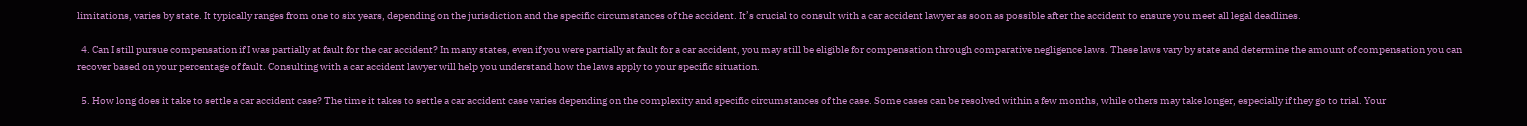limitations, varies by state. It typically ranges from one to six years, depending on the jurisdiction and the specific circumstances of the accident. It’s crucial to consult with a car accident lawyer as soon as possible after the accident to ensure you meet all legal deadlines.

  4. Can I still pursue compensation if I was partially at fault for the car accident? In many states, even if you were partially at fault for a car accident, you may still be eligible for compensation through comparative negligence laws. These laws vary by state and determine the amount of compensation you can recover based on your percentage of fault. Consulting with a car accident lawyer will help you understand how the laws apply to your specific situation.

  5. How long does it take to settle a car accident case? The time it takes to settle a car accident case varies depending on the complexity and specific circumstances of the case. Some cases can be resolved within a few months, while others may take longer, especially if they go to trial. Your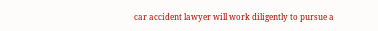car accident lawyer will work diligently to pursue a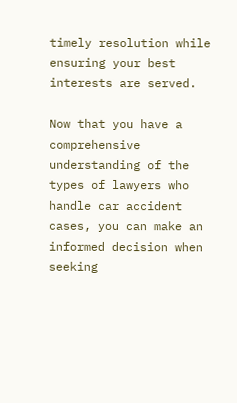timely resolution while ensuring your best interests are served.

Now that you have a comprehensive understanding of the types of lawyers who handle car accident cases, you can make an informed decision when seeking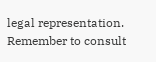legal representation. Remember to consult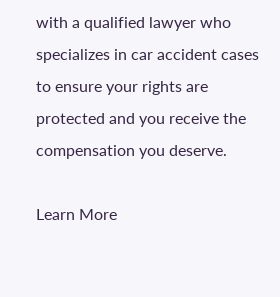with a qualified lawyer who specializes in car accident cases to ensure your rights are protected and you receive the compensation you deserve.

Learn More